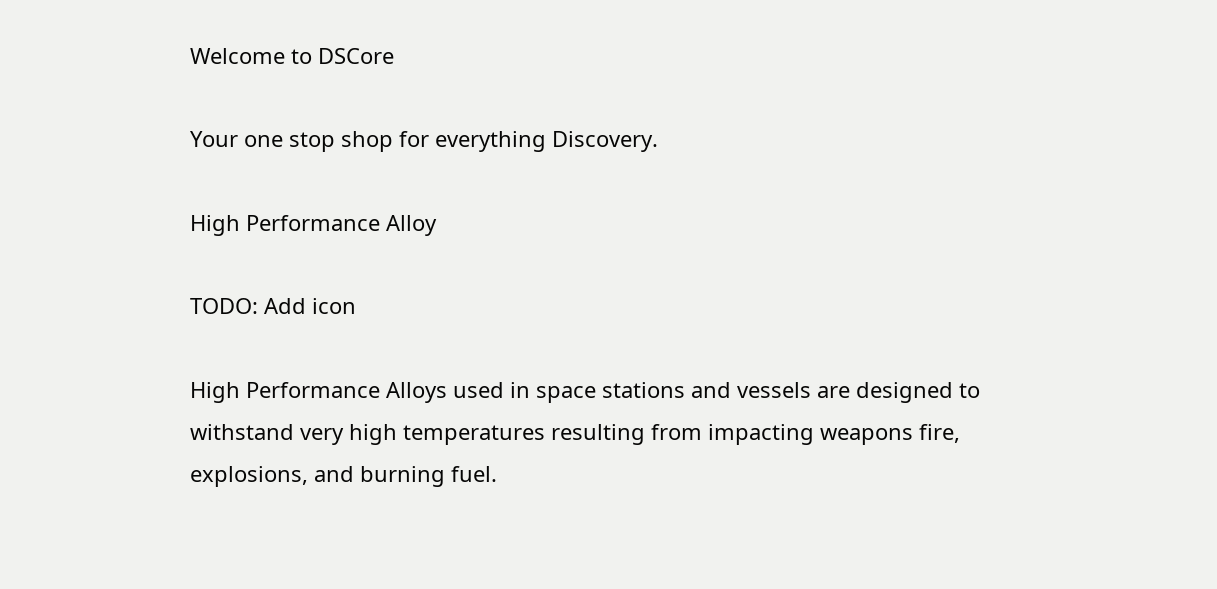Welcome to DSCore

Your one stop shop for everything Discovery.

High Performance Alloy

TODO: Add icon

High Performance Alloys used in space stations and vessels are designed to withstand very high temperatures resulting from impacting weapons fire, explosions, and burning fuel.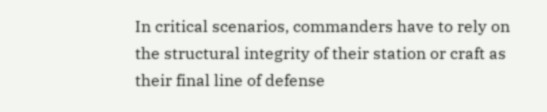In critical scenarios, commanders have to rely on the structural integrity of their station or craft as their final line of defense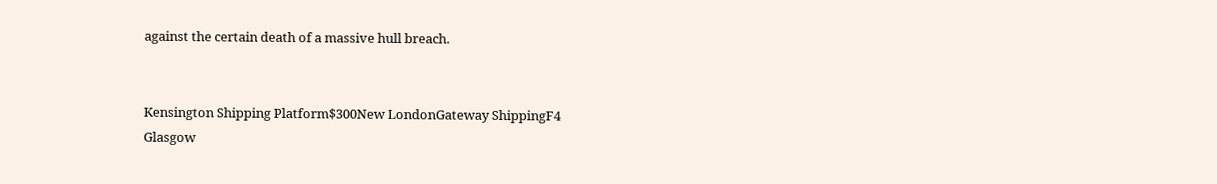against the certain death of a massive hull breach.


Kensington Shipping Platform$300New LondonGateway ShippingF4
Glasgow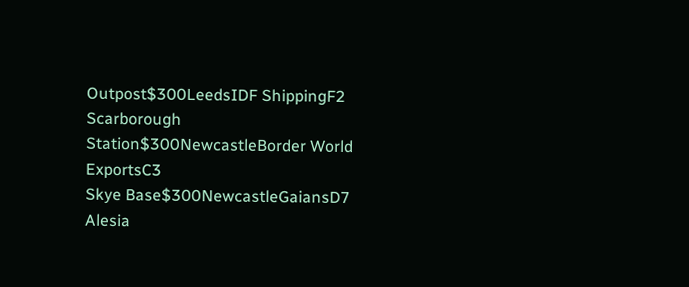Outpost$300LeedsIDF ShippingF2
Scarborough Station$300NewcastleBorder World ExportsC3
Skye Base$300NewcastleGaiansD7
Alesia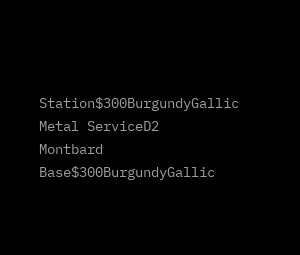Station$300BurgundyGallic Metal ServiceD2
Montbard Base$300BurgundyGallic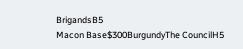BrigandsB5
Macon Base$300BurgundyThe CouncilH5